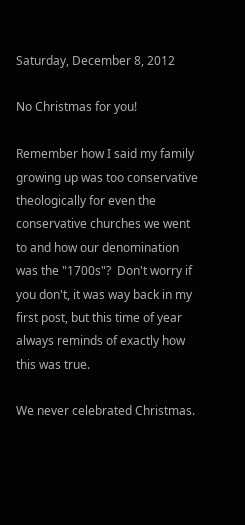Saturday, December 8, 2012

No Christmas for you!

Remember how I said my family growing up was too conservative theologically for even the conservative churches we went to and how our denomination was the "1700s"?  Don't worry if you don't, it was way back in my first post, but this time of year always reminds of exactly how this was true.

We never celebrated Christmas.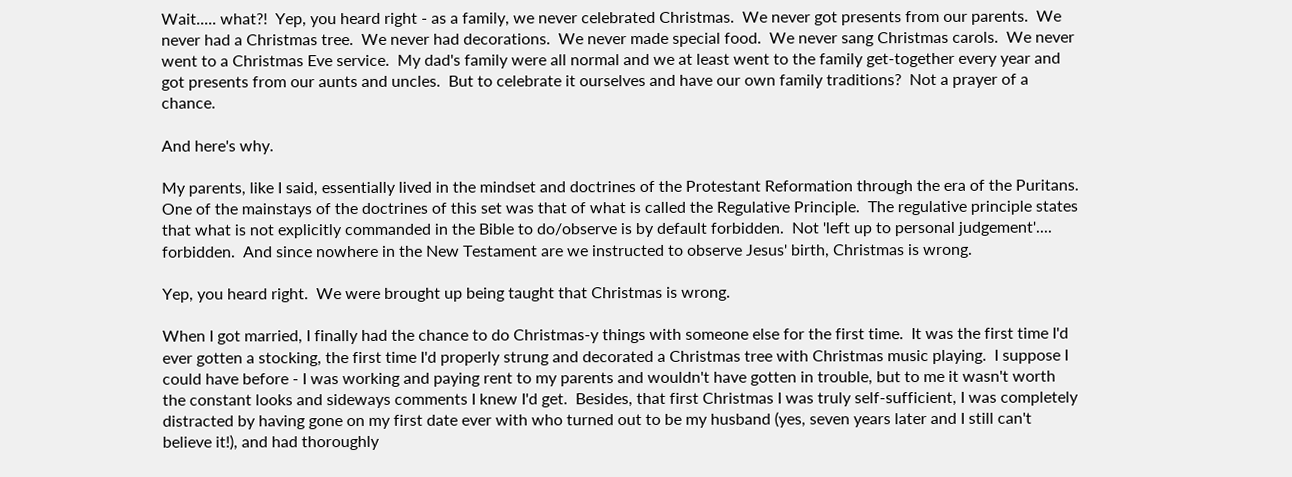Wait..... what?!  Yep, you heard right - as a family, we never celebrated Christmas.  We never got presents from our parents.  We never had a Christmas tree.  We never had decorations.  We never made special food.  We never sang Christmas carols.  We never went to a Christmas Eve service.  My dad's family were all normal and we at least went to the family get-together every year and got presents from our aunts and uncles.  But to celebrate it ourselves and have our own family traditions?  Not a prayer of a chance.

And here's why.

My parents, like I said, essentially lived in the mindset and doctrines of the Protestant Reformation through the era of the Puritans.  One of the mainstays of the doctrines of this set was that of what is called the Regulative Principle.  The regulative principle states that what is not explicitly commanded in the Bible to do/observe is by default forbidden.  Not 'left up to personal judgement'.... forbidden.  And since nowhere in the New Testament are we instructed to observe Jesus' birth, Christmas is wrong.

Yep, you heard right.  We were brought up being taught that Christmas is wrong.

When I got married, I finally had the chance to do Christmas-y things with someone else for the first time.  It was the first time I'd ever gotten a stocking, the first time I'd properly strung and decorated a Christmas tree with Christmas music playing.  I suppose I could have before - I was working and paying rent to my parents and wouldn't have gotten in trouble, but to me it wasn't worth the constant looks and sideways comments I knew I'd get.  Besides, that first Christmas I was truly self-sufficient, I was completely distracted by having gone on my first date ever with who turned out to be my husband (yes, seven years later and I still can't believe it!), and had thoroughly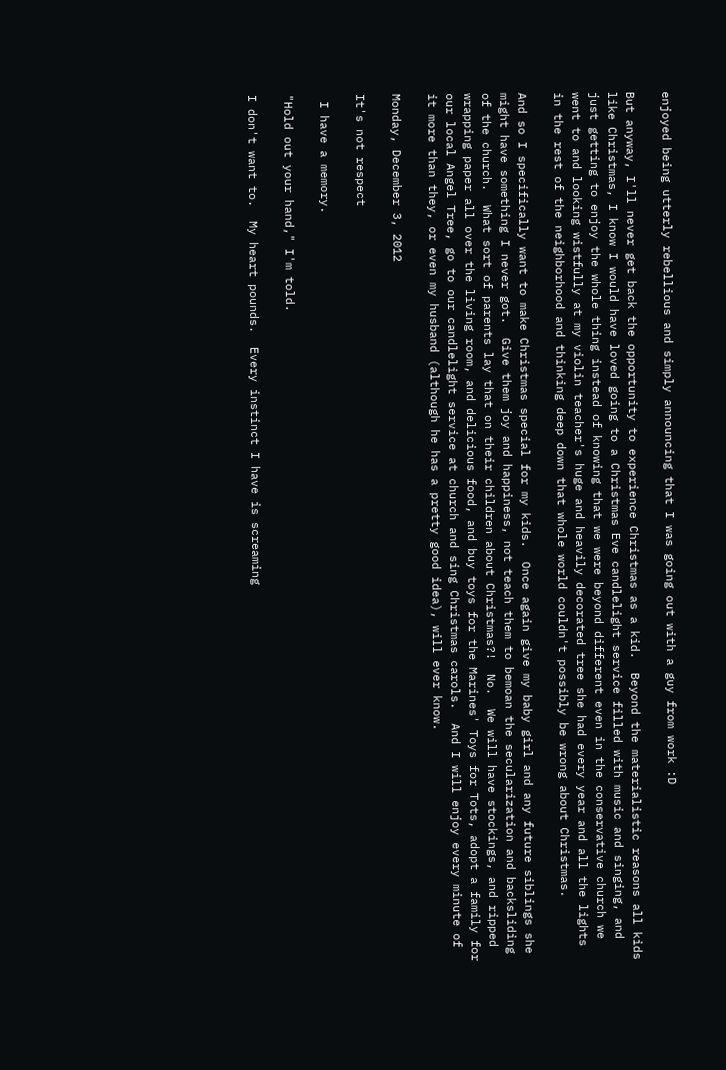enjoyed being utterly rebellious and simply announcing that I was going out with a guy from work :D

But anyway, I'll never get back the opportunity to experience Christmas as a kid.  Beyond the materialistic reasons all kids like Christmas, I know I would have loved going to a Christmas Eve candlelight service filled with music and singing, and just getting to enjoy the whole thing instead of knowing that we were beyond different even in the conservative church we went to and looking wistfully at my violin teacher's huge and heavily decorated tree she had every year and all the lights in the rest of the neighborhood and thinking deep down that whole world couldn't possibly be wrong about Christmas.

And so I specifically want to make Christmas special for my kids.  Once again give my baby girl and any future siblings she might have something I never got.  Give them joy and happiness, not teach them to bemoan the secularization and backsliding of the church.  What sort of parents lay that on their children about Christmas?!  No.  We will have stockings, and ripped wrapping paper all over the living room, and delicious food, and buy toys for the Marines' Toys for Tots, adopt a family for our local Angel Tree, go to our candlelight service at church and sing Christmas carols.  And I will enjoy every minute of it more than they, or even my husband (although he has a pretty good idea), will ever know.

Monday, December 3, 2012

It's not respect

 I have a memory.

"Hold out your hand," I'm told.

I don't want to.  My heart pounds.  Every instinct I have is screaming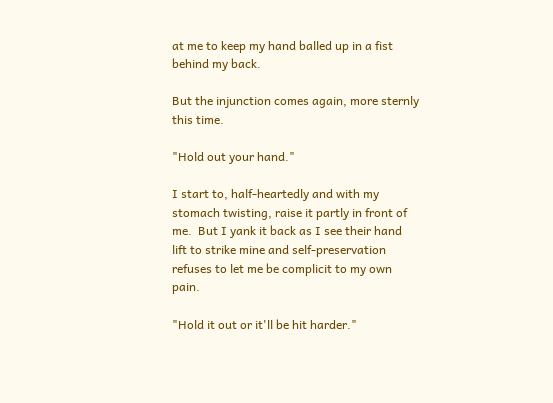at me to keep my hand balled up in a fist behind my back.

But the injunction comes again, more sternly this time.

"Hold out your hand."

I start to, half-heartedly and with my stomach twisting, raise it partly in front of me.  But I yank it back as I see their hand lift to strike mine and self-preservation refuses to let me be complicit to my own pain.

"Hold it out or it'll be hit harder."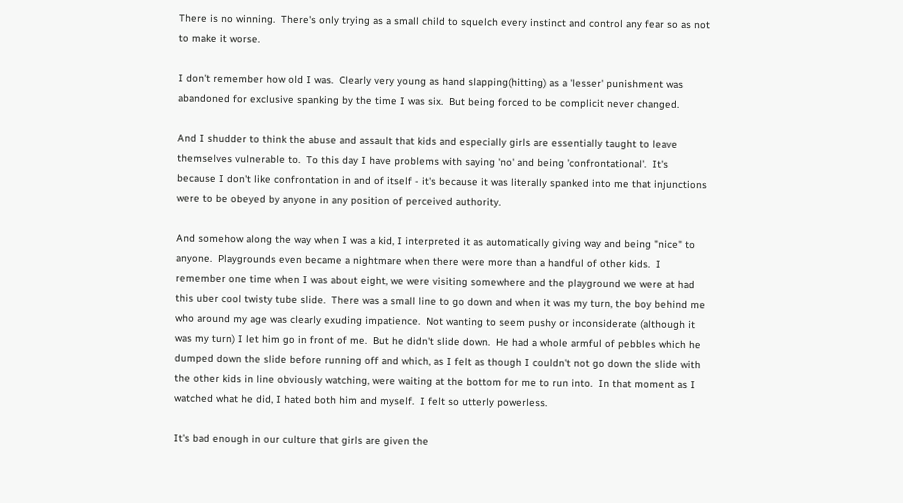There is no winning.  There's only trying as a small child to squelch every instinct and control any fear so as not to make it worse.

I don't remember how old I was.  Clearly very young as hand slapping(hitting) as a 'lesser' punishment was abandoned for exclusive spanking by the time I was six.  But being forced to be complicit never changed.

And I shudder to think the abuse and assault that kids and especially girls are essentially taught to leave themselves vulnerable to.  To this day I have problems with saying 'no' and being 'confrontational'.  It's because I don't like confrontation in and of itself - it's because it was literally spanked into me that injunctions were to be obeyed by anyone in any position of perceived authority.

And somehow along the way when I was a kid, I interpreted it as automatically giving way and being "nice" to anyone.  Playgrounds even became a nightmare when there were more than a handful of other kids.  I remember one time when I was about eight, we were visiting somewhere and the playground we were at had this uber cool twisty tube slide.  There was a small line to go down and when it was my turn, the boy behind me who around my age was clearly exuding impatience.  Not wanting to seem pushy or inconsiderate (although it was my turn) I let him go in front of me.  But he didn't slide down.  He had a whole armful of pebbles which he dumped down the slide before running off and which, as I felt as though I couldn't not go down the slide with the other kids in line obviously watching, were waiting at the bottom for me to run into.  In that moment as I watched what he did, I hated both him and myself.  I felt so utterly powerless.

It's bad enough in our culture that girls are given the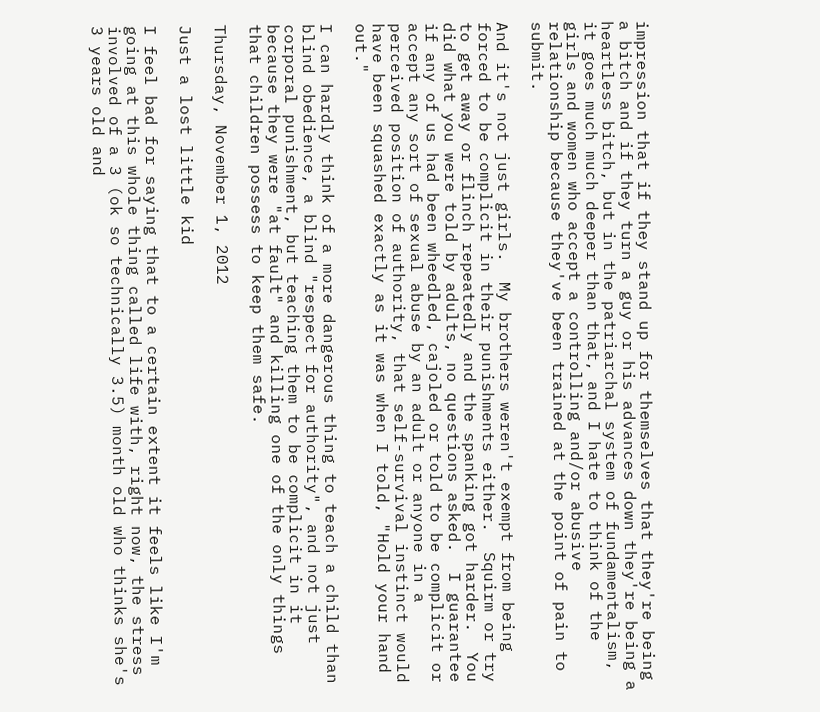impression that if they stand up for themselves that they're being a bitch and if they turn a guy or his advances down they're being a heartless bitch, but in the patriarchal system of fundamentalism, it goes much much deeper than that, and I hate to think of the girls and women who accept a controlling and/or abusive relationship because they've been trained at the point of pain to submit.

And it's not just girls.  My brothers weren't exempt from being forced to be complicit in their punishments either.  Squirm or try to get away or flinch repeatedly and the spanking got harder.  You did what you were told by adults, no questions asked.  I guarantee if any of us had been wheedled, cajoled or told to be complicit or accept any sort of sexual abuse by an adult or anyone in a perceived position of authority, that self-survival instinct would have been squashed exactly as it was when I told, "Hold your hand out."

I can hardly think of a more dangerous thing to teach a child than blind obedience, a blind "respect for authority", and not just corporal punishment, but teaching them to be complicit in it because they were "at fault" and killing one of the only things that children possess to keep them safe.

Thursday, November 1, 2012

Just a lost little kid

I feel bad for saying that to a certain extent it feels like I'm going at this whole thing called life with, right now, the stress involved of a 3 (ok so technically 3.5) month old who thinks she's 3 years old and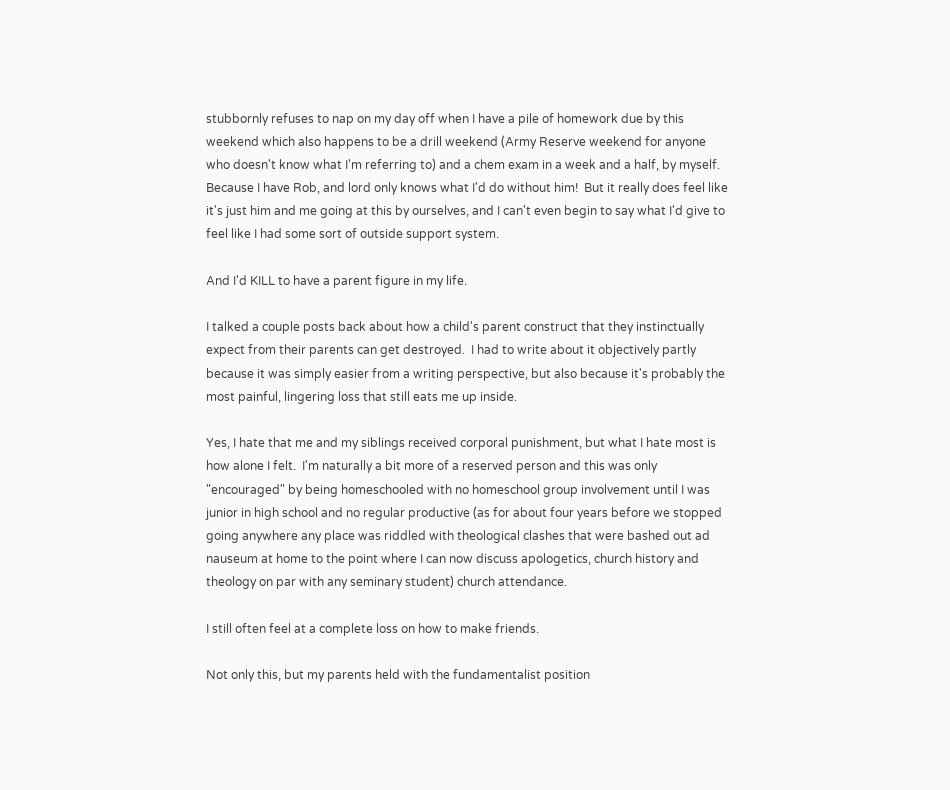stubbornly refuses to nap on my day off when I have a pile of homework due by this weekend which also happens to be a drill weekend (Army Reserve weekend for anyone who doesn't know what I'm referring to) and a chem exam in a week and a half, by myself.  Because I have Rob, and lord only knows what I'd do without him!  But it really does feel like it's just him and me going at this by ourselves, and I can't even begin to say what I'd give to feel like I had some sort of outside support system.

And I'd KILL to have a parent figure in my life.

I talked a couple posts back about how a child's parent construct that they instinctually expect from their parents can get destroyed.  I had to write about it objectively partly because it was simply easier from a writing perspective, but also because it's probably the most painful, lingering loss that still eats me up inside.

Yes, I hate that me and my siblings received corporal punishment, but what I hate most is how alone I felt.  I'm naturally a bit more of a reserved person and this was only "encouraged" by being homeschooled with no homeschool group involvement until I was junior in high school and no regular productive (as for about four years before we stopped going anywhere any place was riddled with theological clashes that were bashed out ad nauseum at home to the point where I can now discuss apologetics, church history and theology on par with any seminary student) church attendance.

I still often feel at a complete loss on how to make friends.

Not only this, but my parents held with the fundamentalist position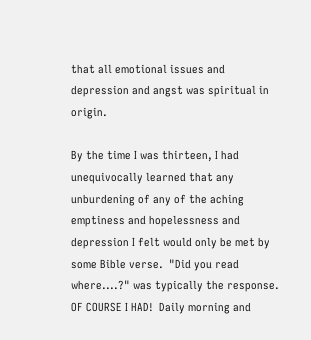that all emotional issues and depression and angst was spiritual in origin.

By the time I was thirteen, I had unequivocally learned that any unburdening of any of the aching emptiness and hopelessness and depression I felt would only be met by some Bible verse.  "Did you read where....?" was typically the response.  OF COURSE I HAD!  Daily morning and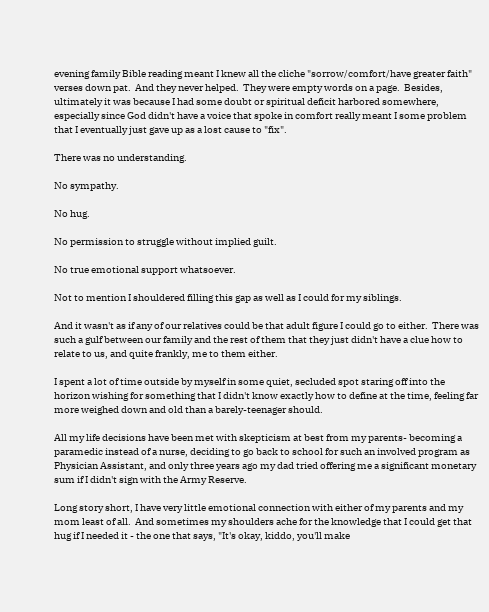evening family Bible reading meant I knew all the cliche "sorrow/comfort/have greater faith" verses down pat.  And they never helped.  They were empty words on a page.  Besides, ultimately it was because I had some doubt or spiritual deficit harbored somewhere, especially since God didn't have a voice that spoke in comfort really meant I some problem that I eventually just gave up as a lost cause to "fix".

There was no understanding.

No sympathy.

No hug.

No permission to struggle without implied guilt.

No true emotional support whatsoever.

Not to mention I shouldered filling this gap as well as I could for my siblings.

And it wasn't as if any of our relatives could be that adult figure I could go to either.  There was such a gulf between our family and the rest of them that they just didn't have a clue how to relate to us, and quite frankly, me to them either.

I spent a lot of time outside by myself in some quiet, secluded spot staring off into the horizon wishing for something that I didn't know exactly how to define at the time, feeling far more weighed down and old than a barely-teenager should.

All my life decisions have been met with skepticism at best from my parents- becoming a paramedic instead of a nurse, deciding to go back to school for such an involved program as Physician Assistant, and only three years ago my dad tried offering me a significant monetary sum if I didn't sign with the Army Reserve.

Long story short, I have very little emotional connection with either of my parents and my mom least of all.  And sometimes my shoulders ache for the knowledge that I could get that hug if I needed it - the one that says, "It's okay, kiddo, you'll make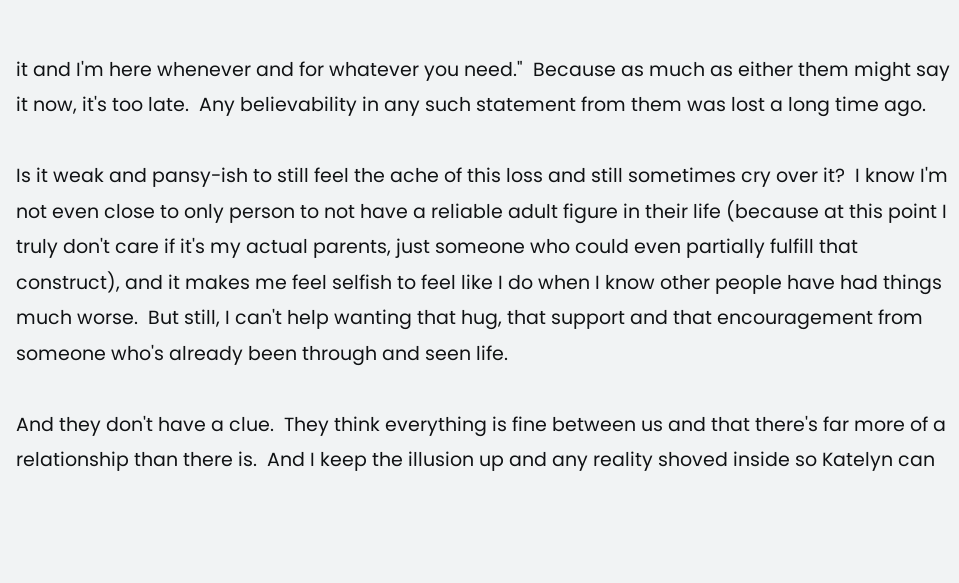it and I'm here whenever and for whatever you need."  Because as much as either them might say it now, it's too late.  Any believability in any such statement from them was lost a long time ago.

Is it weak and pansy-ish to still feel the ache of this loss and still sometimes cry over it?  I know I'm not even close to only person to not have a reliable adult figure in their life (because at this point I truly don't care if it's my actual parents, just someone who could even partially fulfill that construct), and it makes me feel selfish to feel like I do when I know other people have had things much worse.  But still, I can't help wanting that hug, that support and that encouragement from someone who's already been through and seen life.

And they don't have a clue.  They think everything is fine between us and that there's far more of a relationship than there is.  And I keep the illusion up and any reality shoved inside so Katelyn can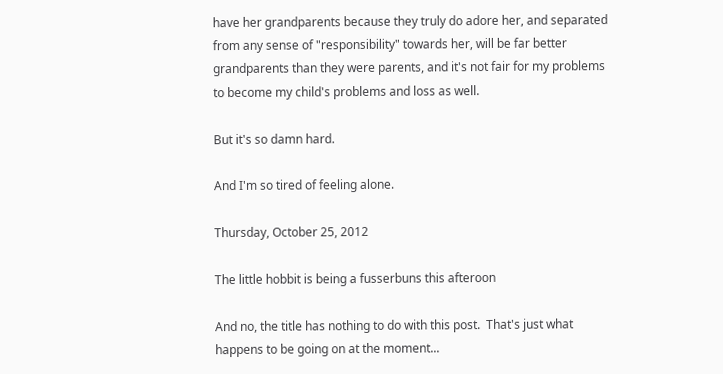have her grandparents because they truly do adore her, and separated from any sense of "responsibility" towards her, will be far better grandparents than they were parents, and it's not fair for my problems to become my child's problems and loss as well.

But it's so damn hard.

And I'm so tired of feeling alone.

Thursday, October 25, 2012

The little hobbit is being a fusserbuns this afteroon

And no, the title has nothing to do with this post.  That's just what happens to be going on at the moment...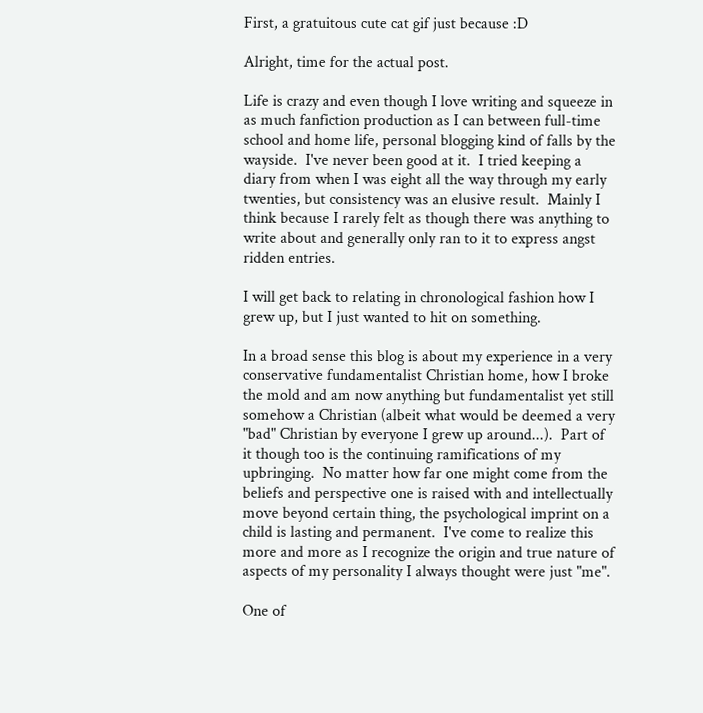First, a gratuitous cute cat gif just because :D

Alright, time for the actual post.

Life is crazy and even though I love writing and squeeze in as much fanfiction production as I can between full-time school and home life, personal blogging kind of falls by the wayside.  I've never been good at it.  I tried keeping a diary from when I was eight all the way through my early twenties, but consistency was an elusive result.  Mainly I think because I rarely felt as though there was anything to write about and generally only ran to it to express angst ridden entries.

I will get back to relating in chronological fashion how I grew up, but I just wanted to hit on something.

In a broad sense this blog is about my experience in a very conservative fundamentalist Christian home, how I broke the mold and am now anything but fundamentalist yet still somehow a Christian (albeit what would be deemed a very "bad" Christian by everyone I grew up around...).  Part of it though too is the continuing ramifications of my upbringing.  No matter how far one might come from the beliefs and perspective one is raised with and intellectually move beyond certain thing, the psychological imprint on a child is lasting and permanent.  I've come to realize this more and more as I recognize the origin and true nature of aspects of my personality I always thought were just "me".

One of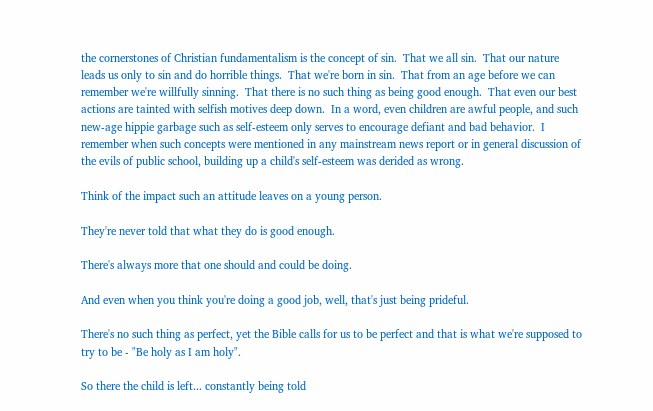the cornerstones of Christian fundamentalism is the concept of sin.  That we all sin.  That our nature leads us only to sin and do horrible things.  That we're born in sin.  That from an age before we can remember we're willfully sinning.  That there is no such thing as being good enough.  That even our best actions are tainted with selfish motives deep down.  In a word, even children are awful people, and such new-age hippie garbage such as self-esteem only serves to encourage defiant and bad behavior.  I remember when such concepts were mentioned in any mainstream news report or in general discussion of the evils of public school, building up a child's self-esteem was derided as wrong.

Think of the impact such an attitude leaves on a young person.

They're never told that what they do is good enough.

There's always more that one should and could be doing.

And even when you think you're doing a good job, well, that's just being prideful.

There's no such thing as perfect, yet the Bible calls for us to be perfect and that is what we're supposed to try to be - "Be holy as I am holy".

So there the child is left... constantly being told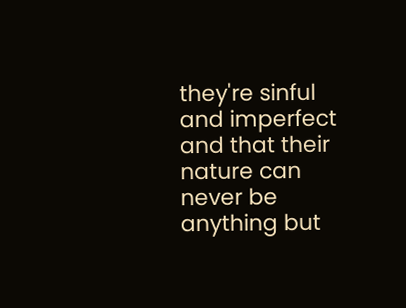they're sinful and imperfect and that their nature can never be anything but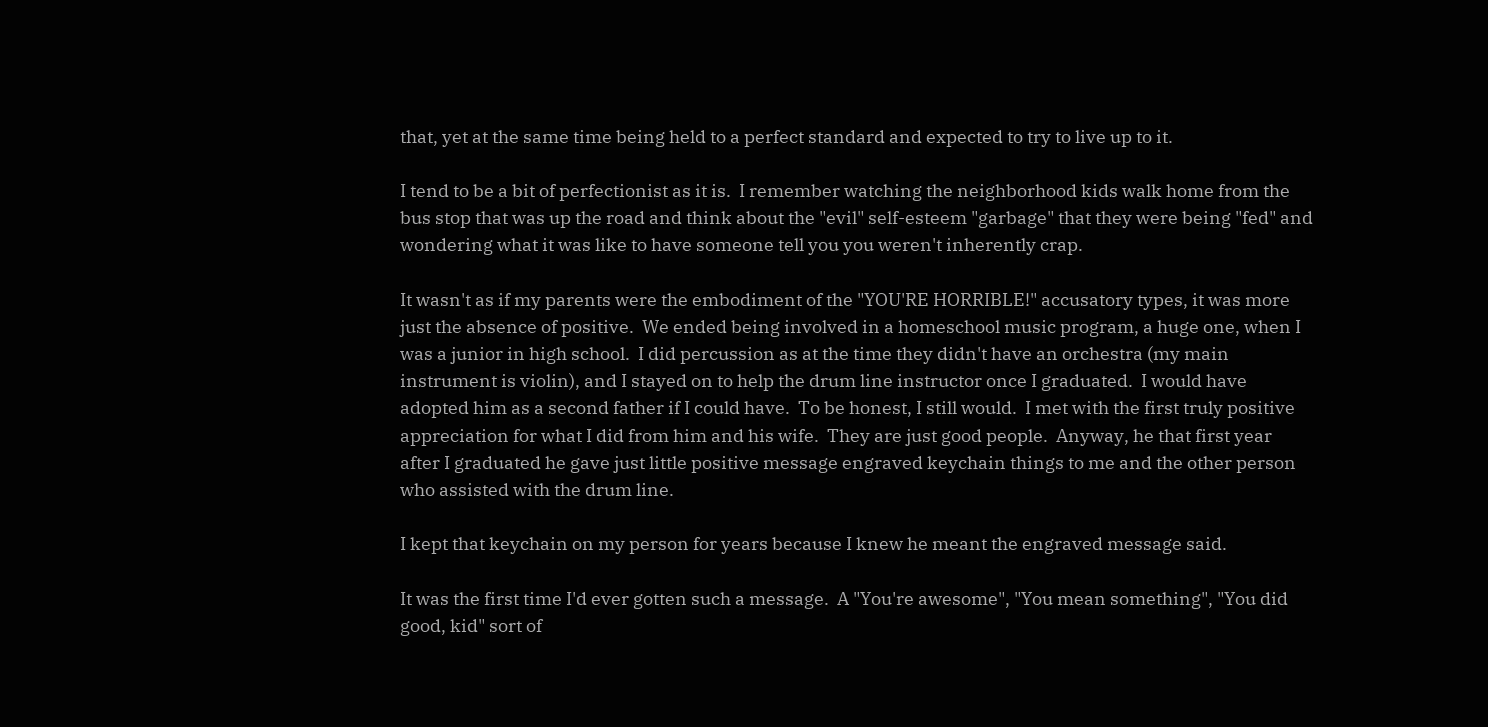that, yet at the same time being held to a perfect standard and expected to try to live up to it.

I tend to be a bit of perfectionist as it is.  I remember watching the neighborhood kids walk home from the bus stop that was up the road and think about the "evil" self-esteem "garbage" that they were being "fed" and wondering what it was like to have someone tell you you weren't inherently crap.

It wasn't as if my parents were the embodiment of the "YOU'RE HORRIBLE!" accusatory types, it was more just the absence of positive.  We ended being involved in a homeschool music program, a huge one, when I was a junior in high school.  I did percussion as at the time they didn't have an orchestra (my main instrument is violin), and I stayed on to help the drum line instructor once I graduated.  I would have adopted him as a second father if I could have.  To be honest, I still would.  I met with the first truly positive appreciation for what I did from him and his wife.  They are just good people.  Anyway, he that first year after I graduated he gave just little positive message engraved keychain things to me and the other person who assisted with the drum line.

I kept that keychain on my person for years because I knew he meant the engraved message said.

It was the first time I'd ever gotten such a message.  A "You're awesome", "You mean something", "You did good, kid" sort of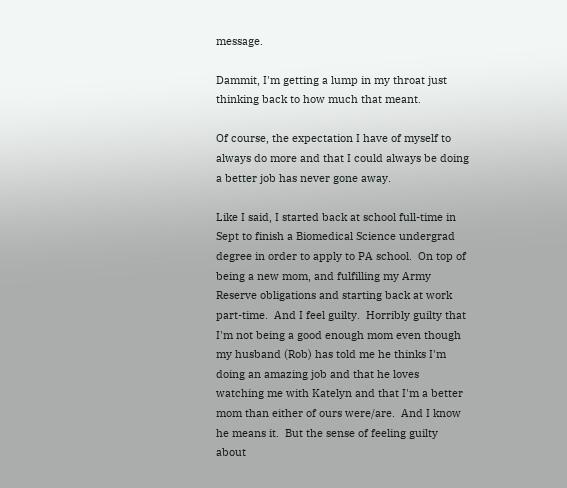message.

Dammit, I'm getting a lump in my throat just thinking back to how much that meant.

Of course, the expectation I have of myself to always do more and that I could always be doing a better job has never gone away.

Like I said, I started back at school full-time in Sept to finish a Biomedical Science undergrad degree in order to apply to PA school.  On top of being a new mom, and fulfilling my Army Reserve obligations and starting back at work part-time.  And I feel guilty.  Horribly guilty that I'm not being a good enough mom even though my husband (Rob) has told me he thinks I'm doing an amazing job and that he loves watching me with Katelyn and that I'm a better mom than either of ours were/are.  And I know he means it.  But the sense of feeling guilty about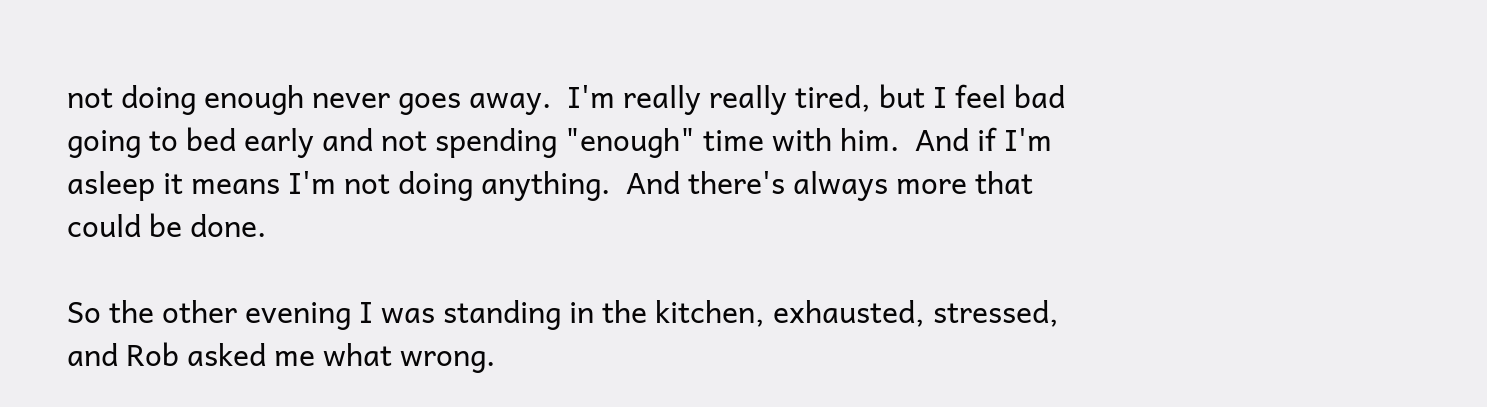not doing enough never goes away.  I'm really really tired, but I feel bad going to bed early and not spending "enough" time with him.  And if I'm asleep it means I'm not doing anything.  And there's always more that could be done.

So the other evening I was standing in the kitchen, exhausted, stressed, and Rob asked me what wrong.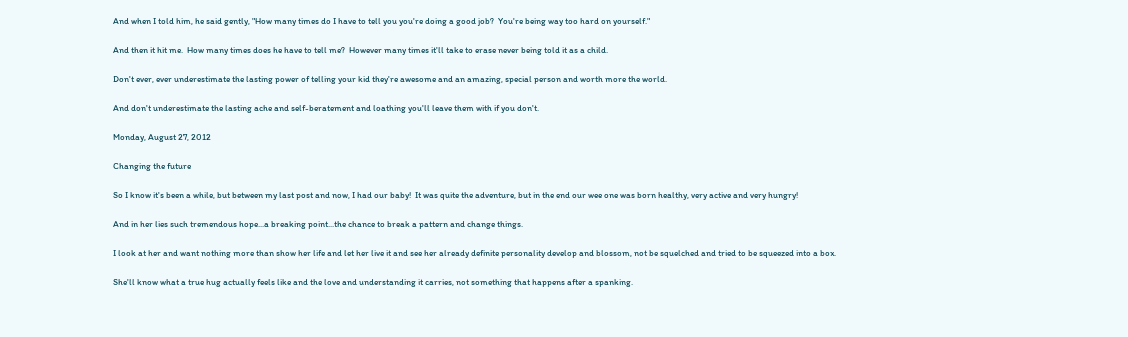And when I told him, he said gently, "How many times do I have to tell you you're doing a good job?  You're being way too hard on yourself."

And then it hit me.  How many times does he have to tell me?  However many times it'll take to erase never being told it as a child.

Don't ever, ever underestimate the lasting power of telling your kid they're awesome and an amazing, special person and worth more the world.

And don't underestimate the lasting ache and self-beratement and loathing you'll leave them with if you don't.

Monday, August 27, 2012

Changing the future

So I know it's been a while, but between my last post and now, I had our baby!  It was quite the adventure, but in the end our wee one was born healthy, very active and very hungry!

And in her lies such tremendous hope...a breaking point...the chance to break a pattern and change things.

I look at her and want nothing more than show her life and let her live it and see her already definite personality develop and blossom, not be squelched and tried to be squeezed into a box.

She'll know what a true hug actually feels like and the love and understanding it carries, not something that happens after a spanking.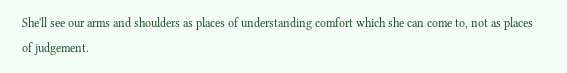She'll see our arms and shoulders as places of understanding comfort which she can come to, not as places of judgement.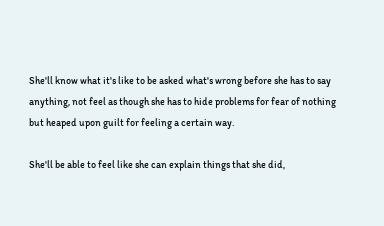She'll know what it's like to be asked what's wrong before she has to say anything, not feel as though she has to hide problems for fear of nothing but heaped upon guilt for feeling a certain way.

She'll be able to feel like she can explain things that she did,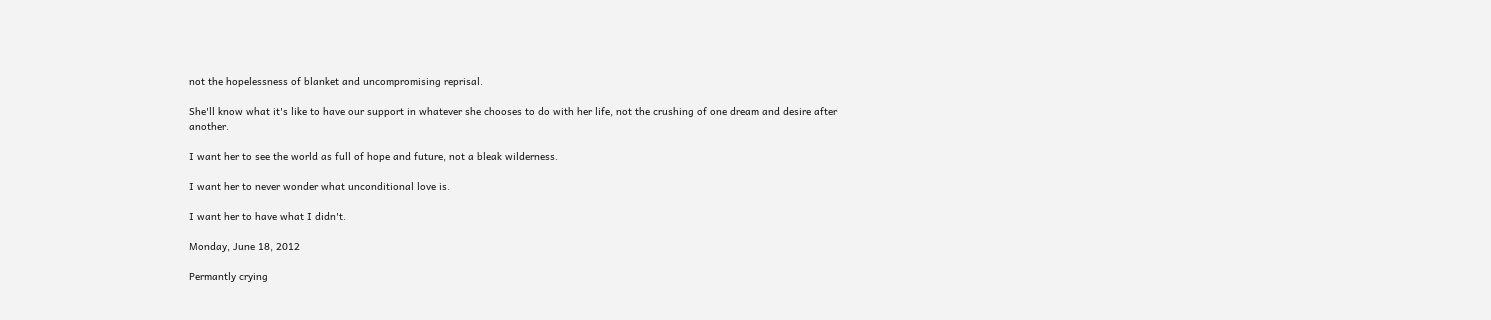not the hopelessness of blanket and uncompromising reprisal.

She'll know what it's like to have our support in whatever she chooses to do with her life, not the crushing of one dream and desire after another.

I want her to see the world as full of hope and future, not a bleak wilderness.

I want her to never wonder what unconditional love is.

I want her to have what I didn't.

Monday, June 18, 2012

Permantly crying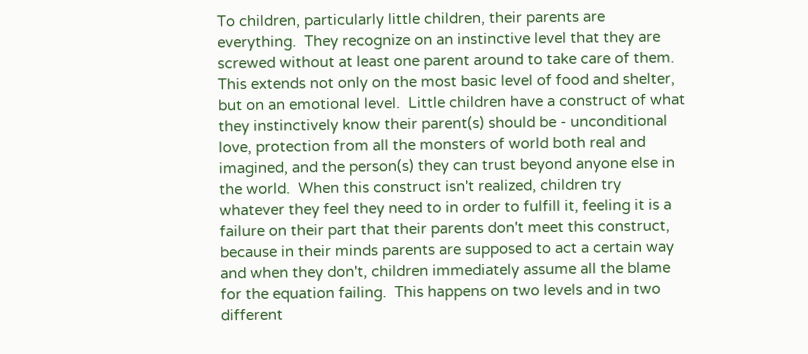To children, particularly little children, their parents are everything.  They recognize on an instinctive level that they are screwed without at least one parent around to take care of them.  This extends not only on the most basic level of food and shelter, but on an emotional level.  Little children have a construct of what they instinctively know their parent(s) should be - unconditional love, protection from all the monsters of world both real and imagined, and the person(s) they can trust beyond anyone else in the world.  When this construct isn't realized, children try whatever they feel they need to in order to fulfill it, feeling it is a failure on their part that their parents don't meet this construct, because in their minds parents are supposed to act a certain way and when they don't, children immediately assume all the blame for the equation failing.  This happens on two levels and in two different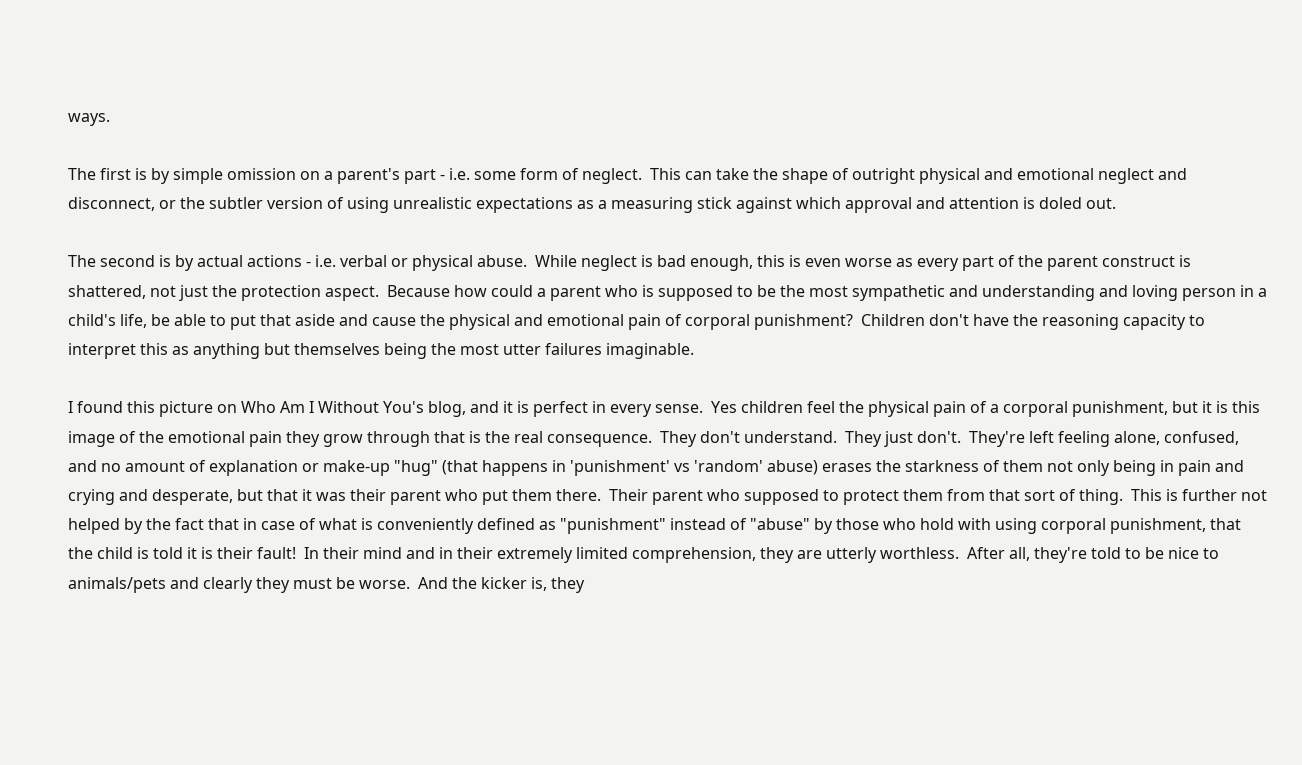ways.

The first is by simple omission on a parent's part - i.e. some form of neglect.  This can take the shape of outright physical and emotional neglect and disconnect, or the subtler version of using unrealistic expectations as a measuring stick against which approval and attention is doled out.

The second is by actual actions - i.e. verbal or physical abuse.  While neglect is bad enough, this is even worse as every part of the parent construct is shattered, not just the protection aspect.  Because how could a parent who is supposed to be the most sympathetic and understanding and loving person in a child's life, be able to put that aside and cause the physical and emotional pain of corporal punishment?  Children don't have the reasoning capacity to interpret this as anything but themselves being the most utter failures imaginable.

I found this picture on Who Am I Without You's blog, and it is perfect in every sense.  Yes children feel the physical pain of a corporal punishment, but it is this image of the emotional pain they grow through that is the real consequence.  They don't understand.  They just don't.  They're left feeling alone, confused, and no amount of explanation or make-up "hug" (that happens in 'punishment' vs 'random' abuse) erases the starkness of them not only being in pain and crying and desperate, but that it was their parent who put them there.  Their parent who supposed to protect them from that sort of thing.  This is further not helped by the fact that in case of what is conveniently defined as "punishment" instead of "abuse" by those who hold with using corporal punishment, that the child is told it is their fault!  In their mind and in their extremely limited comprehension, they are utterly worthless.  After all, they're told to be nice to animals/pets and clearly they must be worse.  And the kicker is, they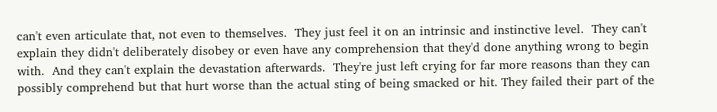can't even articulate that, not even to themselves.  They just feel it on an intrinsic and instinctive level.  They can't explain they didn't deliberately disobey or even have any comprehension that they'd done anything wrong to begin with.  And they can't explain the devastation afterwards.  They're just left crying for far more reasons than they can possibly comprehend but that hurt worse than the actual sting of being smacked or hit. They failed their part of the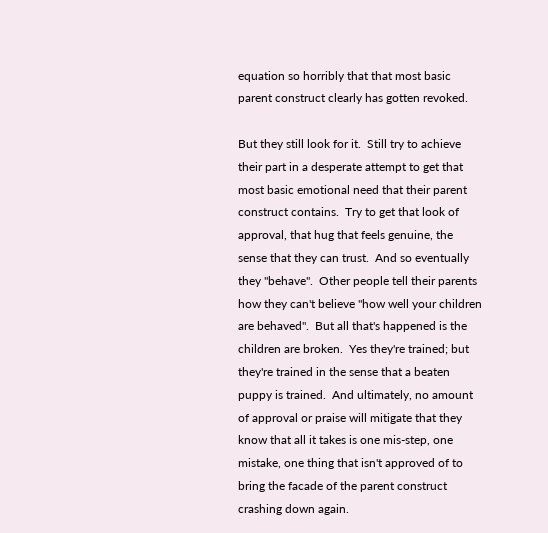equation so horribly that that most basic parent construct clearly has gotten revoked.

But they still look for it.  Still try to achieve their part in a desperate attempt to get that most basic emotional need that their parent construct contains.  Try to get that look of approval, that hug that feels genuine, the sense that they can trust.  And so eventually they "behave".  Other people tell their parents how they can't believe "how well your children are behaved".  But all that's happened is the children are broken.  Yes they're trained; but they're trained in the sense that a beaten puppy is trained.  And ultimately, no amount of approval or praise will mitigate that they know that all it takes is one mis-step, one mistake, one thing that isn't approved of to bring the facade of the parent construct crashing down again.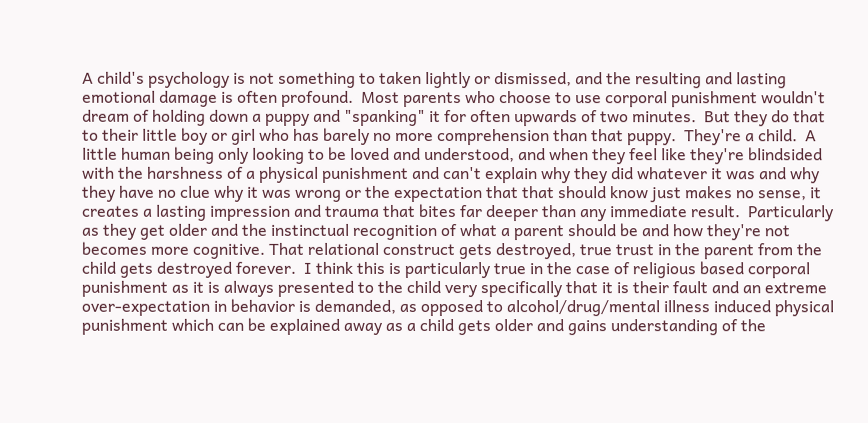A child's psychology is not something to taken lightly or dismissed, and the resulting and lasting emotional damage is often profound.  Most parents who choose to use corporal punishment wouldn't dream of holding down a puppy and "spanking" it for often upwards of two minutes.  But they do that to their little boy or girl who has barely no more comprehension than that puppy.  They're a child.  A little human being only looking to be loved and understood, and when they feel like they're blindsided with the harshness of a physical punishment and can't explain why they did whatever it was and why they have no clue why it was wrong or the expectation that that should know just makes no sense, it creates a lasting impression and trauma that bites far deeper than any immediate result.  Particularly as they get older and the instinctual recognition of what a parent should be and how they're not becomes more cognitive. That relational construct gets destroyed, true trust in the parent from the child gets destroyed forever.  I think this is particularly true in the case of religious based corporal punishment as it is always presented to the child very specifically that it is their fault and an extreme over-expectation in behavior is demanded, as opposed to alcohol/drug/mental illness induced physical punishment which can be explained away as a child gets older and gains understanding of the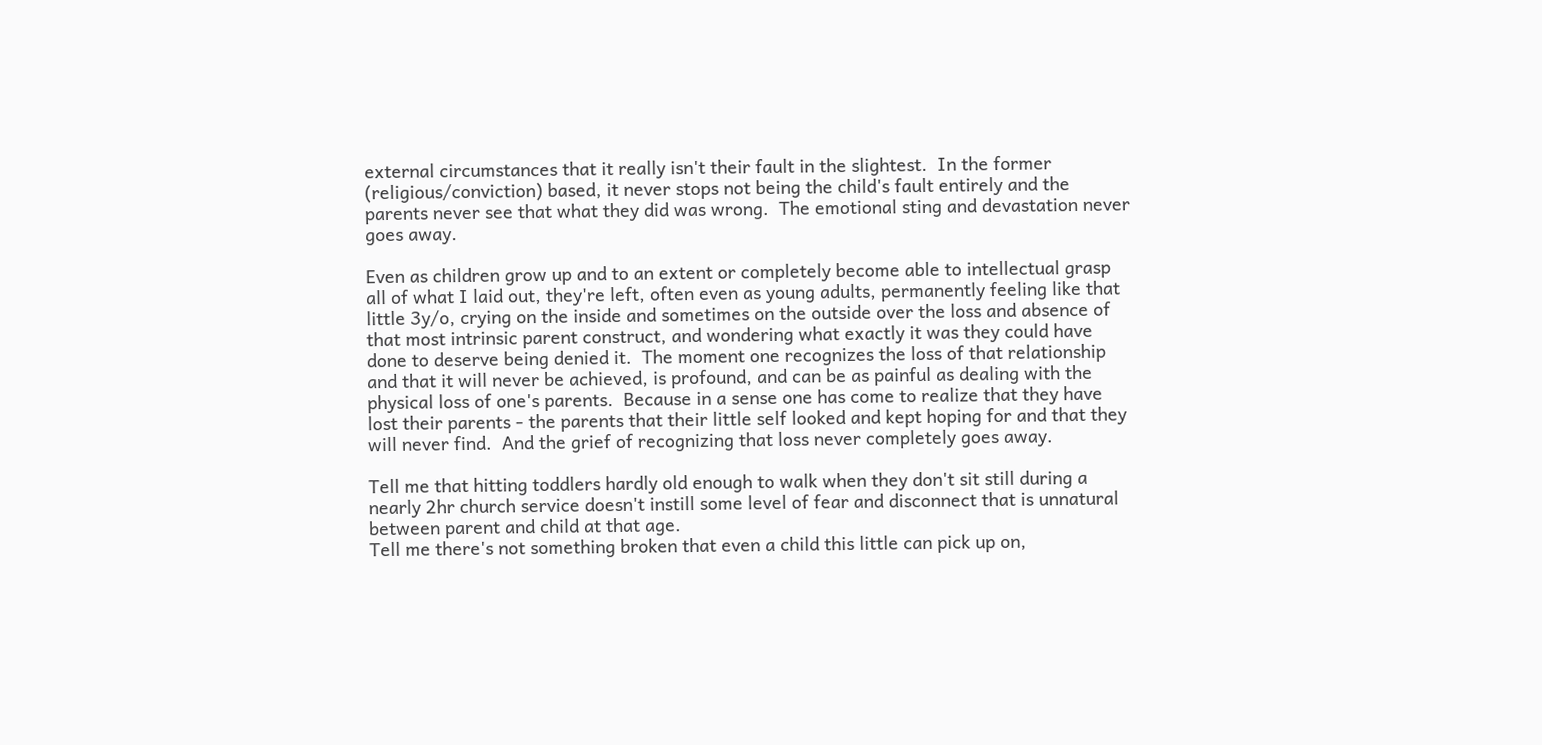external circumstances that it really isn't their fault in the slightest.  In the former (religious/conviction) based, it never stops not being the child's fault entirely and the parents never see that what they did was wrong.  The emotional sting and devastation never goes away.

Even as children grow up and to an extent or completely become able to intellectual grasp all of what I laid out, they're left, often even as young adults, permanently feeling like that little 3y/o, crying on the inside and sometimes on the outside over the loss and absence of that most intrinsic parent construct, and wondering what exactly it was they could have done to deserve being denied it.  The moment one recognizes the loss of that relationship and that it will never be achieved, is profound, and can be as painful as dealing with the physical loss of one's parents.  Because in a sense one has come to realize that they have lost their parents - the parents that their little self looked and kept hoping for and that they will never find.  And the grief of recognizing that loss never completely goes away.

Tell me that hitting toddlers hardly old enough to walk when they don't sit still during a nearly 2hr church service doesn't instill some level of fear and disconnect that is unnatural between parent and child at that age.
Tell me there's not something broken that even a child this little can pick up on,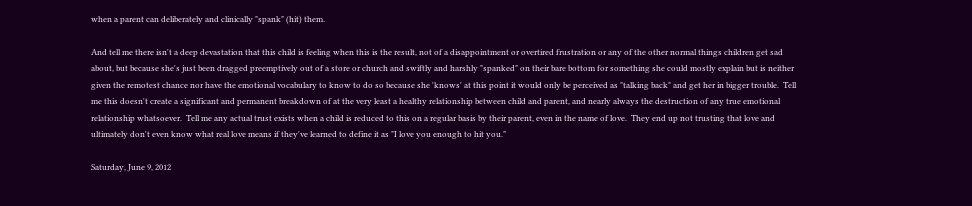when a parent can deliberately and clinically "spank" (hit) them.

And tell me there isn't a deep devastation that this child is feeling when this is the result, not of a disappointment or overtired frustration or any of the other normal things children get sad about, but because she's just been dragged preemptively out of a store or church and swiftly and harshly "spanked" on their bare bottom for something she could mostly explain but is neither given the remotest chance nor have the emotional vocabulary to know to do so because she 'knows' at this point it would only be perceived as "talking back" and get her in bigger trouble.  Tell me this doesn't create a significant and permanent breakdown of at the very least a healthy relationship between child and parent, and nearly always the destruction of any true emotional relationship whatsoever.  Tell me any actual trust exists when a child is reduced to this on a regular basis by their parent, even in the name of love.  They end up not trusting that love and ultimately don't even know what real love means if they've learned to define it as "I love you enough to hit you."

Saturday, June 9, 2012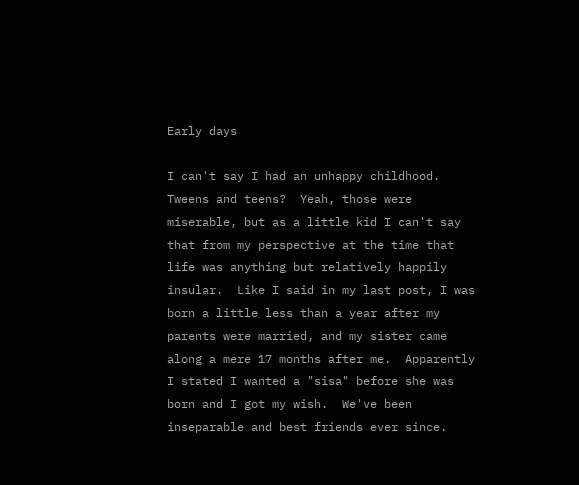Early days

I can't say I had an unhappy childhood.  Tweens and teens?  Yeah, those were miserable, but as a little kid I can't say that from my perspective at the time that life was anything but relatively happily insular.  Like I said in my last post, I was born a little less than a year after my parents were married, and my sister came along a mere 17 months after me.  Apparently I stated I wanted a "sisa" before she was born and I got my wish.  We've been inseparable and best friends ever since.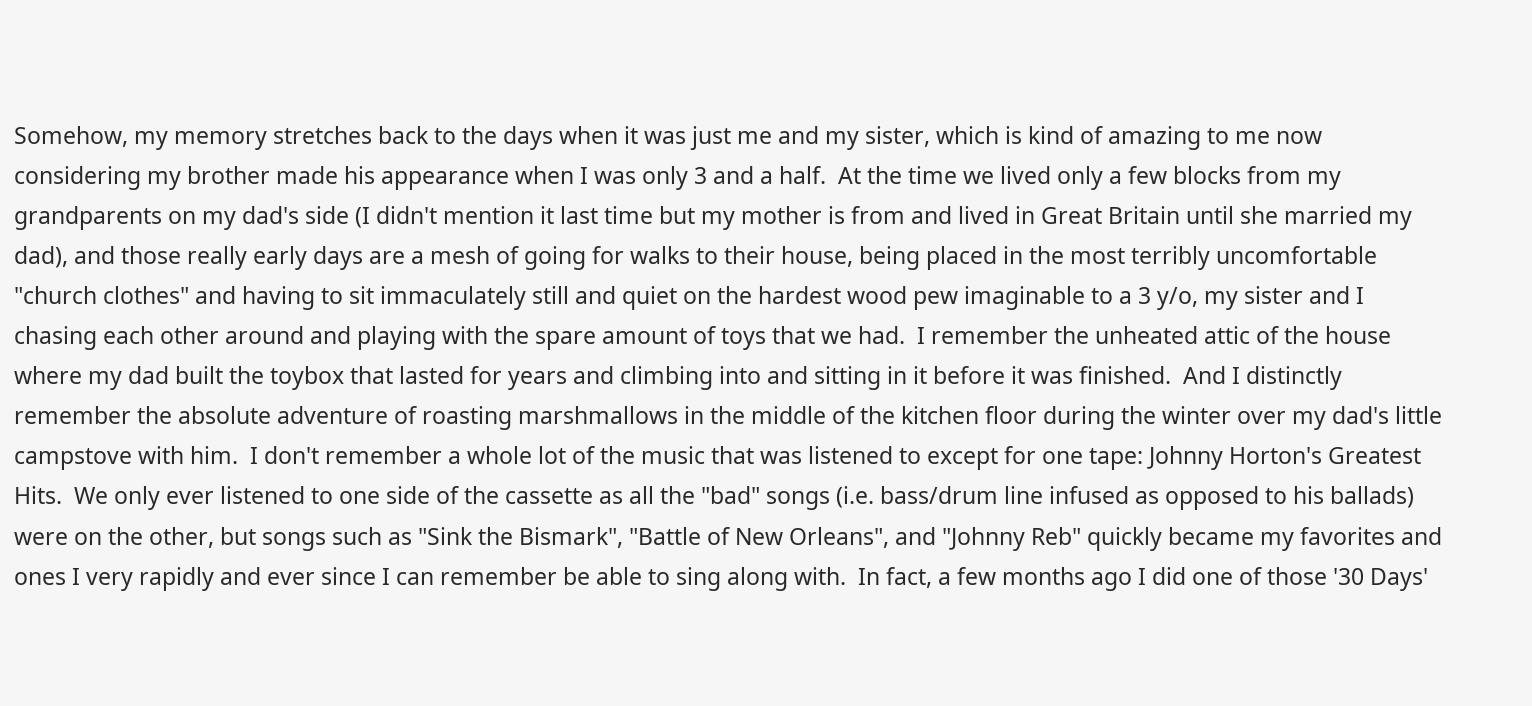Somehow, my memory stretches back to the days when it was just me and my sister, which is kind of amazing to me now considering my brother made his appearance when I was only 3 and a half.  At the time we lived only a few blocks from my grandparents on my dad's side (I didn't mention it last time but my mother is from and lived in Great Britain until she married my dad), and those really early days are a mesh of going for walks to their house, being placed in the most terribly uncomfortable "church clothes" and having to sit immaculately still and quiet on the hardest wood pew imaginable to a 3 y/o, my sister and I chasing each other around and playing with the spare amount of toys that we had.  I remember the unheated attic of the house where my dad built the toybox that lasted for years and climbing into and sitting in it before it was finished.  And I distinctly remember the absolute adventure of roasting marshmallows in the middle of the kitchen floor during the winter over my dad's little campstove with him.  I don't remember a whole lot of the music that was listened to except for one tape: Johnny Horton's Greatest Hits.  We only ever listened to one side of the cassette as all the "bad" songs (i.e. bass/drum line infused as opposed to his ballads) were on the other, but songs such as "Sink the Bismark", "Battle of New Orleans", and "Johnny Reb" quickly became my favorites and ones I very rapidly and ever since I can remember be able to sing along with.  In fact, a few months ago I did one of those '30 Days'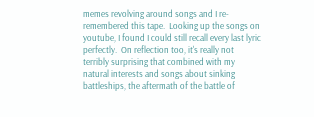memes revolving around songs and I re-remembered this tape.  Looking up the songs on youtube, I found I could still recall every last lyric perfectly.  On reflection too, it's really not terribly surprising that combined with my natural interests and songs about sinking battleships, the aftermath of the battle of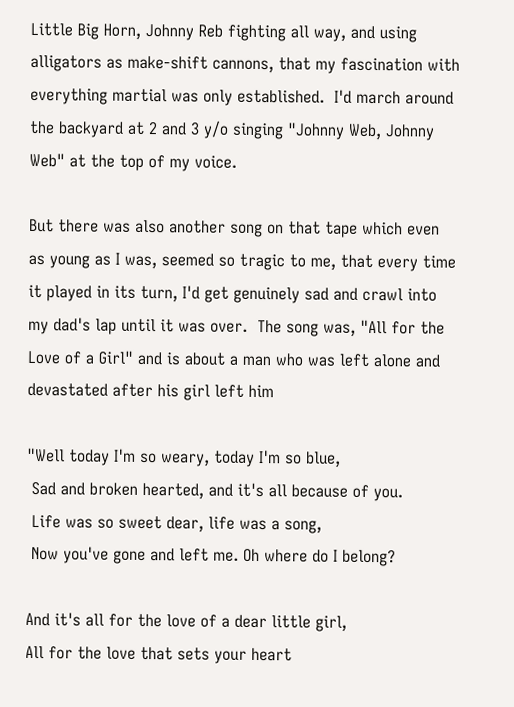Little Big Horn, Johnny Reb fighting all way, and using alligators as make-shift cannons, that my fascination with everything martial was only established.  I'd march around the backyard at 2 and 3 y/o singing "Johnny Web, Johnny Web" at the top of my voice.

But there was also another song on that tape which even as young as I was, seemed so tragic to me, that every time it played in its turn, I'd get genuinely sad and crawl into my dad's lap until it was over.  The song was, "All for the Love of a Girl" and is about a man who was left alone and devastated after his girl left him

"Well today I'm so weary, today I'm so blue,
 Sad and broken hearted, and it's all because of you.
 Life was so sweet dear, life was a song,
 Now you've gone and left me. Oh where do I belong?

And it's all for the love of a dear little girl,
All for the love that sets your heart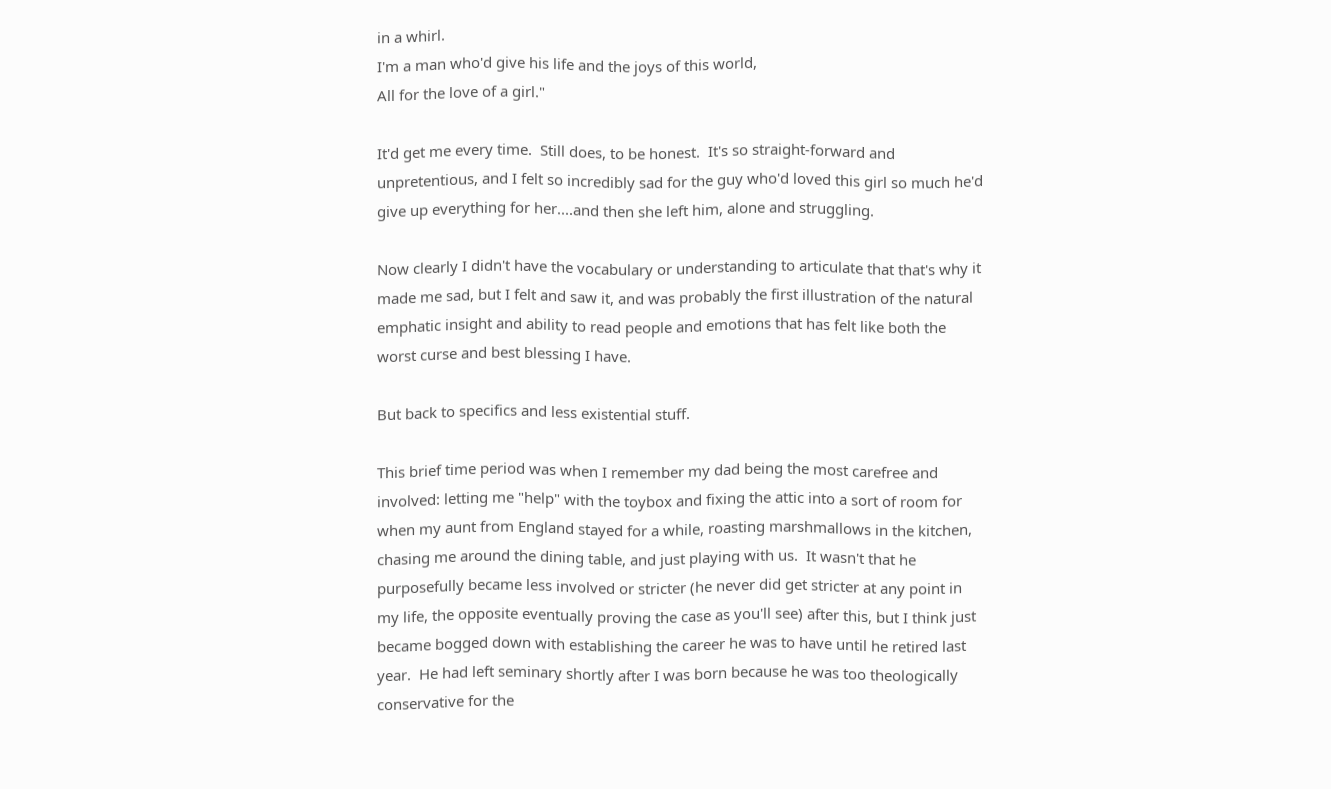in a whirl.
I'm a man who'd give his life and the joys of this world,
All for the love of a girl."

It'd get me every time.  Still does, to be honest.  It's so straight-forward and unpretentious, and I felt so incredibly sad for the guy who'd loved this girl so much he'd give up everything for her....and then she left him, alone and struggling.

Now clearly I didn't have the vocabulary or understanding to articulate that that's why it made me sad, but I felt and saw it, and was probably the first illustration of the natural emphatic insight and ability to read people and emotions that has felt like both the worst curse and best blessing I have.

But back to specifics and less existential stuff.

This brief time period was when I remember my dad being the most carefree and involved: letting me "help" with the toybox and fixing the attic into a sort of room for when my aunt from England stayed for a while, roasting marshmallows in the kitchen, chasing me around the dining table, and just playing with us.  It wasn't that he purposefully became less involved or stricter (he never did get stricter at any point in my life, the opposite eventually proving the case as you'll see) after this, but I think just became bogged down with establishing the career he was to have until he retired last year.  He had left seminary shortly after I was born because he was too theologically conservative for the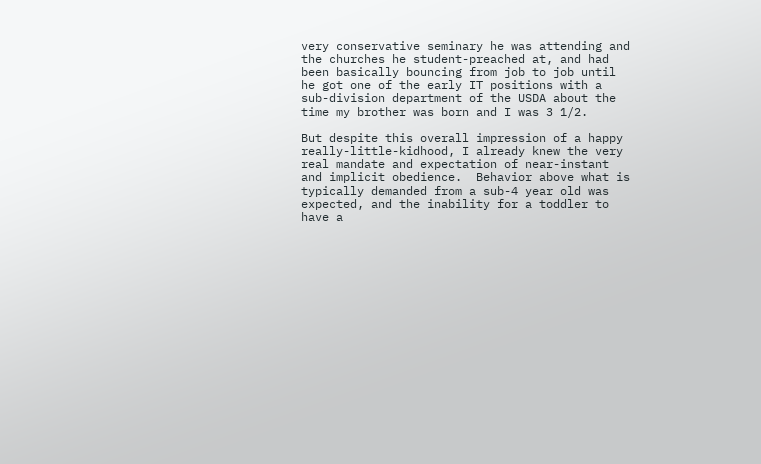very conservative seminary he was attending and the churches he student-preached at, and had been basically bouncing from job to job until he got one of the early IT positions with a sub-division department of the USDA about the time my brother was born and I was 3 1/2.

But despite this overall impression of a happy really-little-kidhood, I already knew the very real mandate and expectation of near-instant and implicit obedience.  Behavior above what is typically demanded from a sub-4 year old was expected, and the inability for a toddler to have a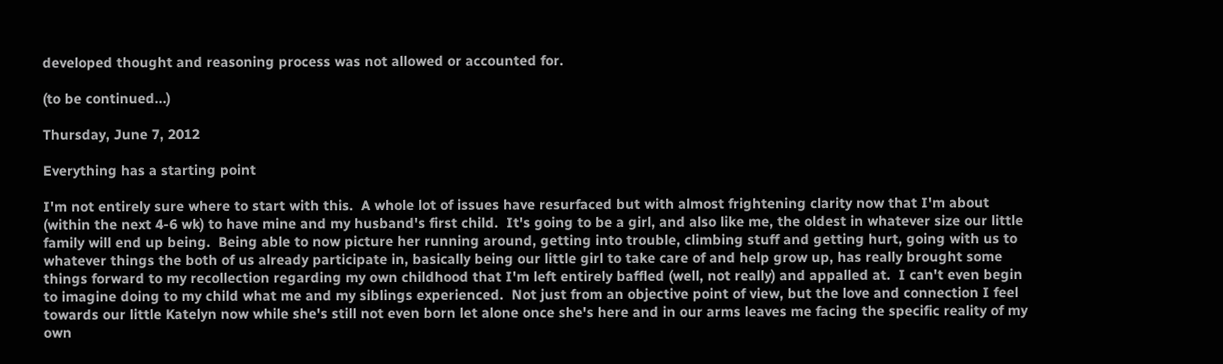developed thought and reasoning process was not allowed or accounted for.

(to be continued...)

Thursday, June 7, 2012

Everything has a starting point

I'm not entirely sure where to start with this.  A whole lot of issues have resurfaced but with almost frightening clarity now that I'm about (within the next 4-6 wk) to have mine and my husband's first child.  It's going to be a girl, and also like me, the oldest in whatever size our little family will end up being.  Being able to now picture her running around, getting into trouble, climbing stuff and getting hurt, going with us to whatever things the both of us already participate in, basically being our little girl to take care of and help grow up, has really brought some things forward to my recollection regarding my own childhood that I'm left entirely baffled (well, not really) and appalled at.  I can't even begin to imagine doing to my child what me and my siblings experienced.  Not just from an objective point of view, but the love and connection I feel towards our little Katelyn now while she's still not even born let alone once she's here and in our arms leaves me facing the specific reality of my own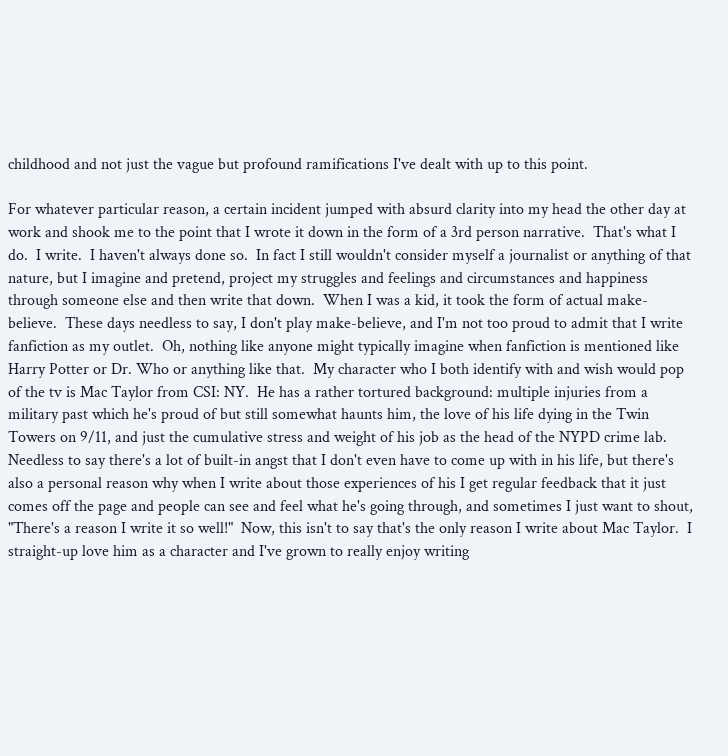childhood and not just the vague but profound ramifications I've dealt with up to this point.

For whatever particular reason, a certain incident jumped with absurd clarity into my head the other day at work and shook me to the point that I wrote it down in the form of a 3rd person narrative.  That's what I do.  I write.  I haven't always done so.  In fact I still wouldn't consider myself a journalist or anything of that nature, but I imagine and pretend, project my struggles and feelings and circumstances and happiness through someone else and then write that down.  When I was a kid, it took the form of actual make-believe.  These days needless to say, I don't play make-believe, and I'm not too proud to admit that I write fanfiction as my outlet.  Oh, nothing like anyone might typically imagine when fanfiction is mentioned like Harry Potter or Dr. Who or anything like that.  My character who I both identify with and wish would pop of the tv is Mac Taylor from CSI: NY.  He has a rather tortured background: multiple injuries from a military past which he's proud of but still somewhat haunts him, the love of his life dying in the Twin Towers on 9/11, and just the cumulative stress and weight of his job as the head of the NYPD crime lab.  Needless to say there's a lot of built-in angst that I don't even have to come up with in his life, but there's also a personal reason why when I write about those experiences of his I get regular feedback that it just comes off the page and people can see and feel what he's going through, and sometimes I just want to shout, "There's a reason I write it so well!"  Now, this isn't to say that's the only reason I write about Mac Taylor.  I straight-up love him as a character and I've grown to really enjoy writing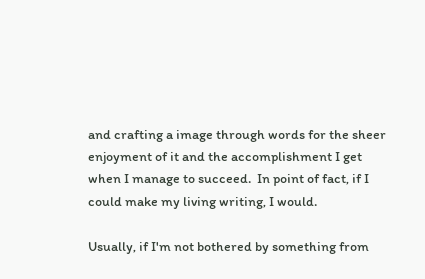and crafting a image through words for the sheer enjoyment of it and the accomplishment I get when I manage to succeed.  In point of fact, if I could make my living writing, I would.

Usually, if I'm not bothered by something from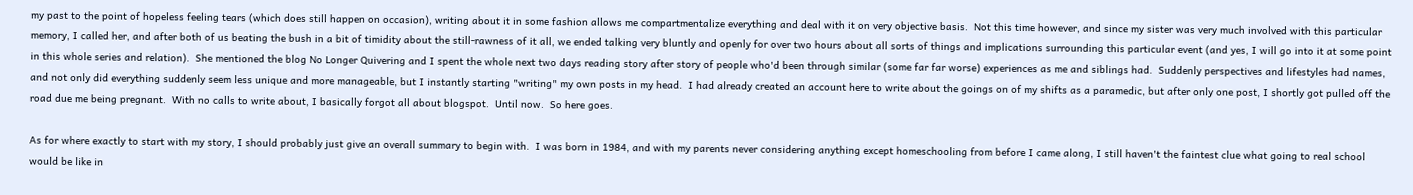my past to the point of hopeless feeling tears (which does still happen on occasion), writing about it in some fashion allows me compartmentalize everything and deal with it on very objective basis.  Not this time however, and since my sister was very much involved with this particular memory, I called her, and after both of us beating the bush in a bit of timidity about the still-rawness of it all, we ended talking very bluntly and openly for over two hours about all sorts of things and implications surrounding this particular event (and yes, I will go into it at some point in this whole series and relation).  She mentioned the blog No Longer Quivering and I spent the whole next two days reading story after story of people who'd been through similar (some far far worse) experiences as me and siblings had.  Suddenly perspectives and lifestyles had names, and not only did everything suddenly seem less unique and more manageable, but I instantly starting "writing" my own posts in my head.  I had already created an account here to write about the goings on of my shifts as a paramedic, but after only one post, I shortly got pulled off the road due me being pregnant.  With no calls to write about, I basically forgot all about blogspot.  Until now.  So here goes.

As for where exactly to start with my story, I should probably just give an overall summary to begin with.  I was born in 1984, and with my parents never considering anything except homeschooling from before I came along, I still haven't the faintest clue what going to real school would be like in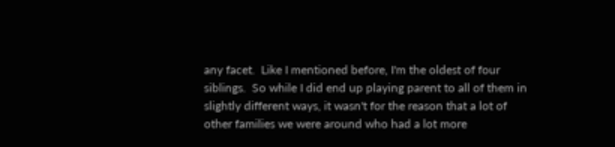any facet.  Like I mentioned before, I'm the oldest of four siblings.  So while I did end up playing parent to all of them in slightly different ways, it wasn't for the reason that a lot of other families we were around who had a lot more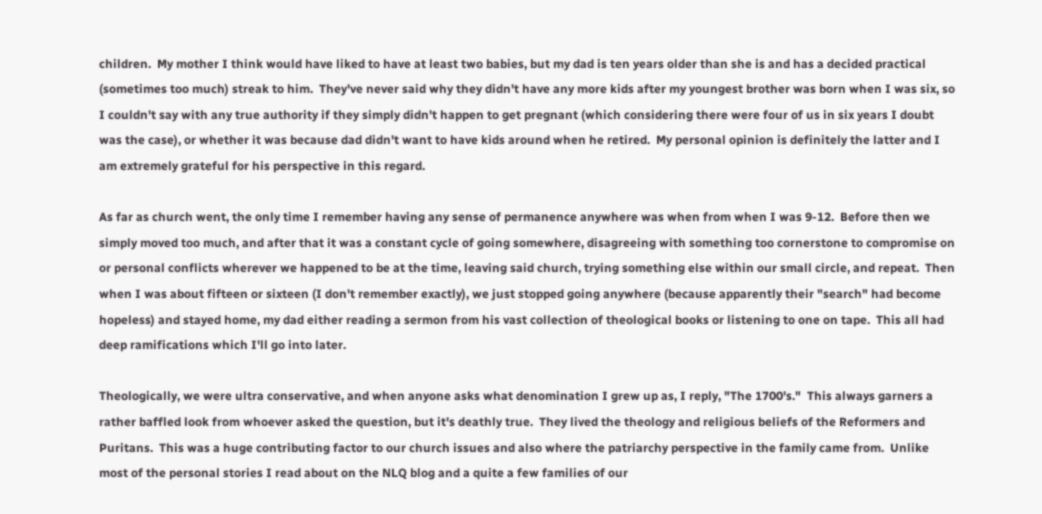children.  My mother I think would have liked to have at least two babies, but my dad is ten years older than she is and has a decided practical (sometimes too much) streak to him.  They've never said why they didn't have any more kids after my youngest brother was born when I was six, so I couldn't say with any true authority if they simply didn't happen to get pregnant (which considering there were four of us in six years I doubt was the case), or whether it was because dad didn't want to have kids around when he retired.  My personal opinion is definitely the latter and I am extremely grateful for his perspective in this regard.

As far as church went, the only time I remember having any sense of permanence anywhere was when from when I was 9-12.  Before then we simply moved too much, and after that it was a constant cycle of going somewhere, disagreeing with something too cornerstone to compromise on or personal conflicts wherever we happened to be at the time, leaving said church, trying something else within our small circle, and repeat.  Then when I was about fifteen or sixteen (I don't remember exactly), we just stopped going anywhere (because apparently their "search" had become hopeless) and stayed home, my dad either reading a sermon from his vast collection of theological books or listening to one on tape.  This all had deep ramifications which I'll go into later.

Theologically, we were ultra conservative, and when anyone asks what denomination I grew up as, I reply, "The 1700's."  This always garners a rather baffled look from whoever asked the question, but it's deathly true.  They lived the theology and religious beliefs of the Reformers and Puritans.  This was a huge contributing factor to our church issues and also where the patriarchy perspective in the family came from.  Unlike most of the personal stories I read about on the NLQ blog and a quite a few families of our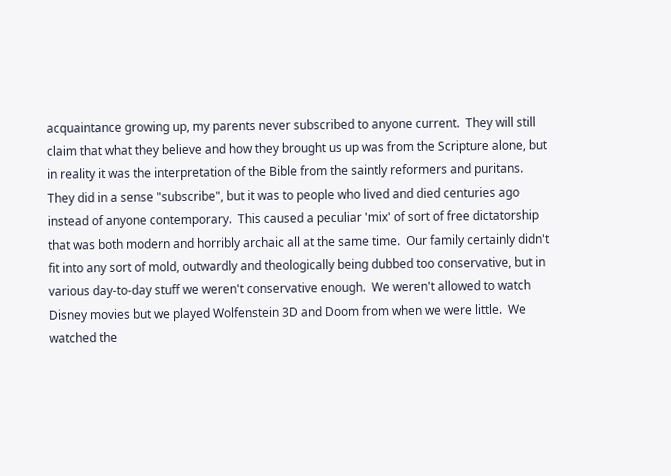acquaintance growing up, my parents never subscribed to anyone current.  They will still claim that what they believe and how they brought us up was from the Scripture alone, but in reality it was the interpretation of the Bible from the saintly reformers and puritans.  They did in a sense "subscribe", but it was to people who lived and died centuries ago instead of anyone contemporary.  This caused a peculiar 'mix' of sort of free dictatorship that was both modern and horribly archaic all at the same time.  Our family certainly didn't fit into any sort of mold, outwardly and theologically being dubbed too conservative, but in various day-to-day stuff we weren't conservative enough.  We weren't allowed to watch Disney movies but we played Wolfenstein 3D and Doom from when we were little.  We watched the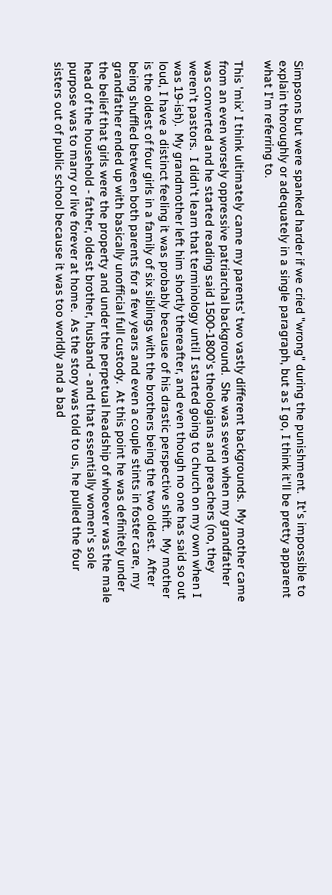Simpsons but were spanked harder if we cried "wrong" during the punishment.  It's impossible to explain thoroughly or adequately in a single paragraph, but as I go, I think it'll be pretty apparent what I'm referring to.

This 'mix' I think ultimately came my parents' two vastly different backgrounds.  My mother came from an even worsely oppressive patriarchal background.  She was seven when my grandfather was converted and he started reading said 1500-1800's theologians and preachers (no, they weren't pastors.  I didn't learn that terminology until I started going to church on my own when I was 19-ish).  My grandmother left him shortly thereafter, and even though no one has said so out loud, I have a distinct feeling it was probably because of his drastic perspective shift.  My mother is the oldest of four girls in a family of six siblings with the brothers being the two oldest.  After being shuffled between both parents for a few years and even a couple stints in foster care, my grandfather ended up with basically unofficial full custody.  At this point he was definitely under the belief that girls were the property and under the perpetual headship of whoever was the male head of the household - father, oldest brother, husband - and that essentially women's sole purpose was to marry or live forever at home.  As the story was told to us, he pulled the four sisters out of public school because it was too worldly and a bad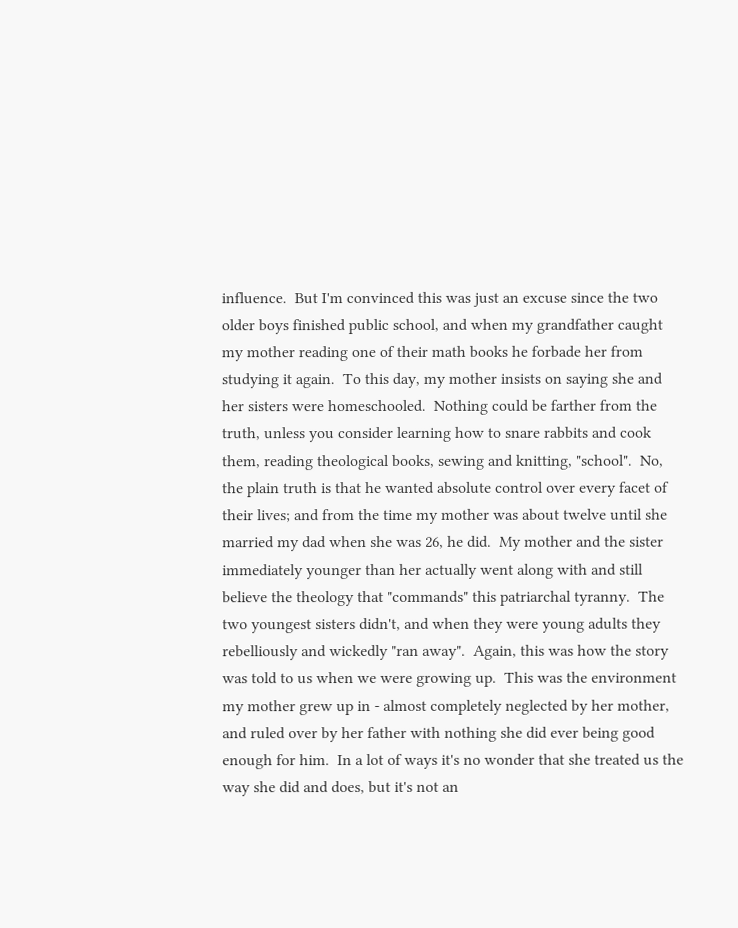influence.  But I'm convinced this was just an excuse since the two older boys finished public school, and when my grandfather caught my mother reading one of their math books he forbade her from studying it again.  To this day, my mother insists on saying she and her sisters were homeschooled.  Nothing could be farther from the truth, unless you consider learning how to snare rabbits and cook them, reading theological books, sewing and knitting, "school".  No, the plain truth is that he wanted absolute control over every facet of their lives; and from the time my mother was about twelve until she married my dad when she was 26, he did.  My mother and the sister immediately younger than her actually went along with and still believe the theology that "commands" this patriarchal tyranny.  The two youngest sisters didn't, and when they were young adults they rebelliously and wickedly "ran away".  Again, this was how the story was told to us when we were growing up.  This was the environment my mother grew up in - almost completely neglected by her mother, and ruled over by her father with nothing she did ever being good enough for him.  In a lot of ways it's no wonder that she treated us the way she did and does, but it's not an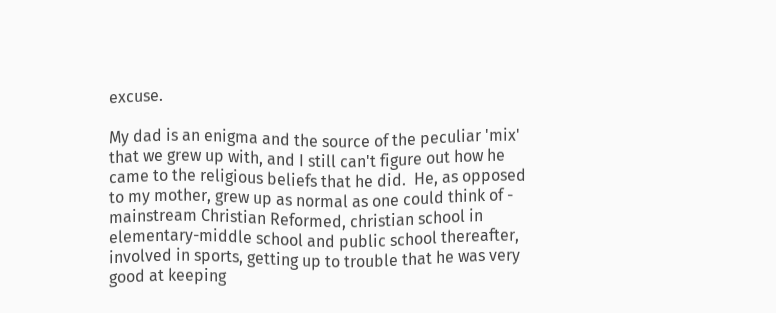excuse.

My dad is an enigma and the source of the peculiar 'mix' that we grew up with, and I still can't figure out how he came to the religious beliefs that he did.  He, as opposed to my mother, grew up as normal as one could think of - mainstream Christian Reformed, christian school in elementary-middle school and public school thereafter, involved in sports, getting up to trouble that he was very good at keeping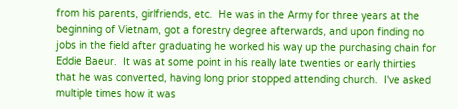from his parents, girlfriends, etc.  He was in the Army for three years at the beginning of Vietnam, got a forestry degree afterwards, and upon finding no jobs in the field after graduating he worked his way up the purchasing chain for Eddie Baeur.  It was at some point in his really late twenties or early thirties that he was converted, having long prior stopped attending church.  I've asked multiple times how it was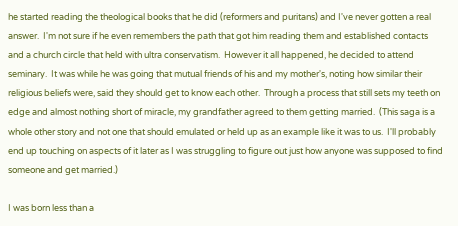he started reading the theological books that he did (reformers and puritans) and I've never gotten a real answer.  I'm not sure if he even remembers the path that got him reading them and established contacts and a church circle that held with ultra conservatism.  However it all happened, he decided to attend seminary.  It was while he was going that mutual friends of his and my mother's, noting how similar their religious beliefs were, said they should get to know each other.  Through a process that still sets my teeth on edge and almost nothing short of miracle, my grandfather agreed to them getting married.  (This saga is a whole other story and not one that should emulated or held up as an example like it was to us.  I'll probably end up touching on aspects of it later as I was struggling to figure out just how anyone was supposed to find someone and get married.)

I was born less than a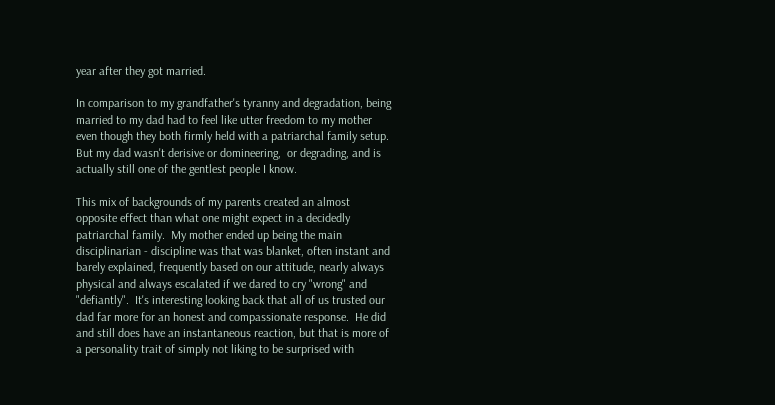year after they got married.

In comparison to my grandfather's tyranny and degradation, being married to my dad had to feel like utter freedom to my mother even though they both firmly held with a patriarchal family setup.  But my dad wasn't derisive or domineering,  or degrading, and is actually still one of the gentlest people I know.

This mix of backgrounds of my parents created an almost opposite effect than what one might expect in a decidedly patriarchal family.  My mother ended up being the main disciplinarian - discipline was that was blanket, often instant and barely explained, frequently based on our attitude, nearly always physical and always escalated if we dared to cry "wrong" and "defiantly".  It's interesting looking back that all of us trusted our dad far more for an honest and compassionate response.  He did and still does have an instantaneous reaction, but that is more of a personality trait of simply not liking to be surprised with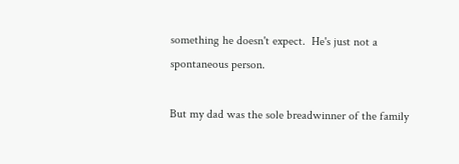something he doesn't expect.  He's just not a spontaneous person.

But my dad was the sole breadwinner of the family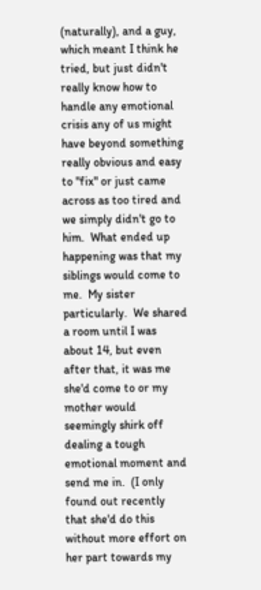(naturally), and a guy, which meant I think he tried, but just didn't really know how to handle any emotional crisis any of us might have beyond something really obvious and easy to "fix" or just came across as too tired and we simply didn't go to him.  What ended up happening was that my siblings would come to me.  My sister particularly.  We shared a room until I was about 14, but even after that, it was me she'd come to or my mother would seemingly shirk off dealing a tough emotional moment and send me in.  (I only found out recently that she'd do this without more effort on her part towards my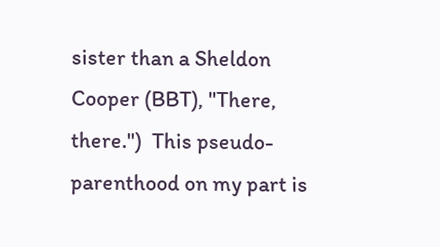sister than a Sheldon Cooper (BBT), "There, there.")  This pseudo-parenthood on my part is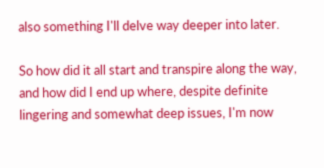also something I'll delve way deeper into later.

So how did it all start and transpire along the way, and how did I end up where, despite definite lingering and somewhat deep issues, I'm now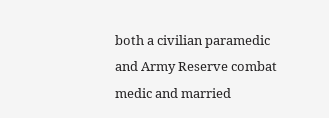both a civilian paramedic and Army Reserve combat medic and married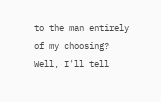to the man entirely of my choosing?  Well, I'll tell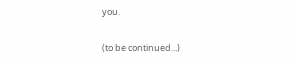you.

(to be continued...)